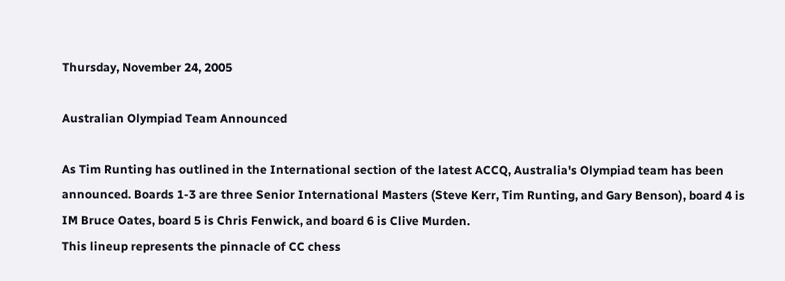Thursday, November 24, 2005

Australian Olympiad Team Announced

As Tim Runting has outlined in the International section of the latest ACCQ, Australia's Olympiad team has been announced. Boards 1-3 are three Senior International Masters (Steve Kerr, Tim Runting, and Gary Benson), board 4 is IM Bruce Oates, board 5 is Chris Fenwick, and board 6 is Clive Murden.
This lineup represents the pinnacle of CC chess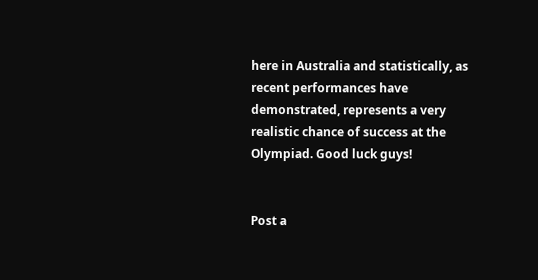here in Australia and statistically, as recent performances have demonstrated, represents a very realistic chance of success at the Olympiad. Good luck guys!


Post a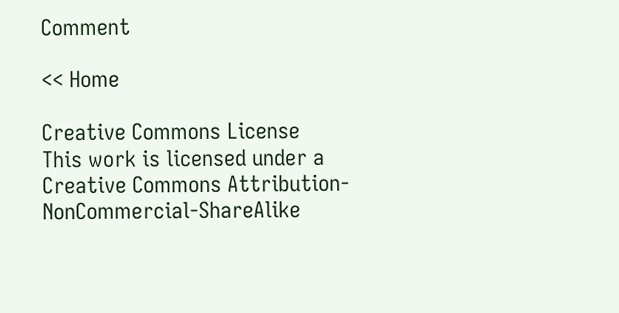Comment

<< Home

Creative Commons License
This work is licensed under a Creative Commons Attribution-NonCommercial-ShareAlike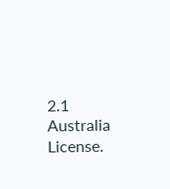2.1 Australia License.